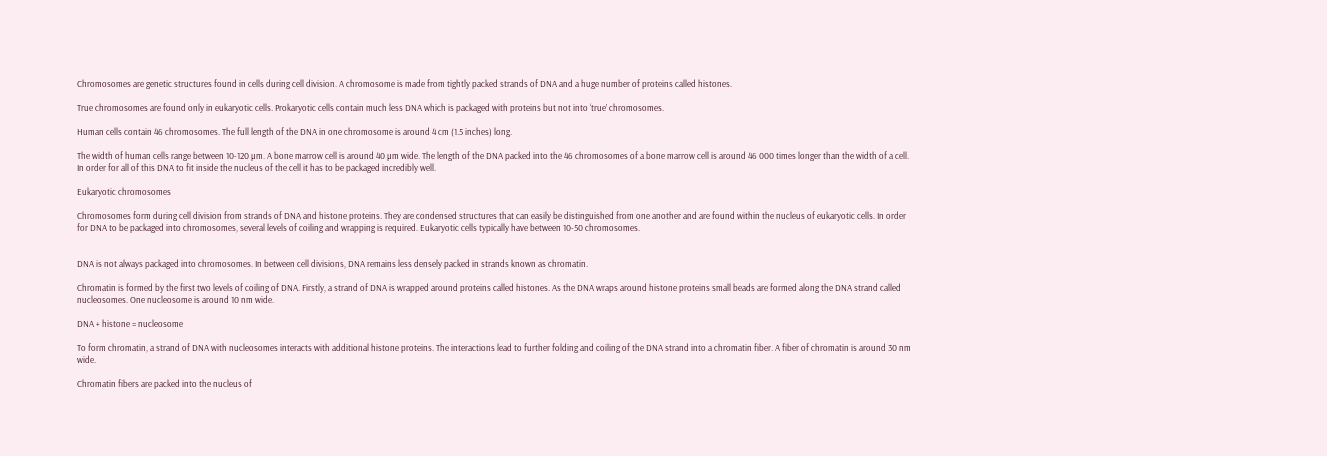Chromosomes are genetic structures found in cells during cell division. A chromosome is made from tightly packed strands of DNA and a huge number of proteins called histones.

True chromosomes are found only in eukaryotic cells. Prokaryotic cells contain much less DNA which is packaged with proteins but not into ‘true’ chromosomes.

Human cells contain 46 chromosomes. The full length of the DNA in one chromosome is around 4 cm (1.5 inches) long.

The width of human cells range between 10-120 µm. A bone marrow cell is around 40 µm wide. The length of the DNA packed into the 46 chromosomes of a bone marrow cell is around 46 000 times longer than the width of a cell. In order for all of this DNA to fit inside the nucleus of the cell it has to be packaged incredibly well.

Eukaryotic chromosomes

Chromosomes form during cell division from strands of DNA and histone proteins. They are condensed structures that can easily be distinguished from one another and are found within the nucleus of eukaryotic cells. In order for DNA to be packaged into chromosomes, several levels of coiling and wrapping is required. Eukaryotic cells typically have between 10-50 chromosomes.


DNA is not always packaged into chromosomes. In between cell divisions, DNA remains less densely packed in strands known as chromatin.

Chromatin is formed by the first two levels of coiling of DNA. Firstly, a strand of DNA is wrapped around proteins called histones. As the DNA wraps around histone proteins small beads are formed along the DNA strand called nucleosomes. One nucleosome is around 10 nm wide.

DNA + histone = nucleosome

To form chromatin, a strand of DNA with nucleosomes interacts with additional histone proteins. The interactions lead to further folding and coiling of the DNA strand into a chromatin fiber. A fiber of chromatin is around 30 nm wide.

Chromatin fibers are packed into the nucleus of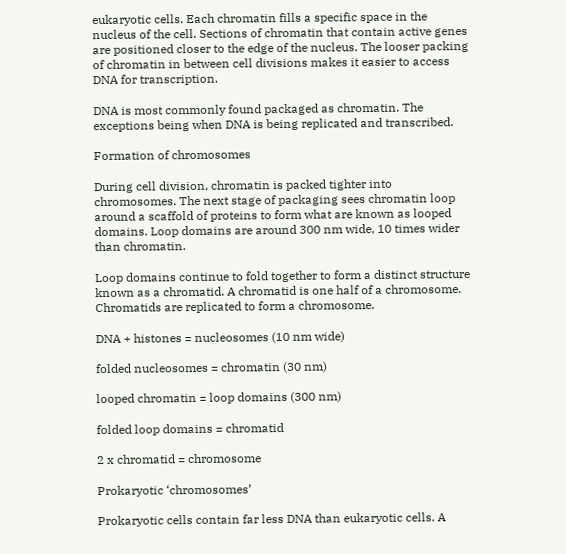eukaryotic cells. Each chromatin fills a specific space in the nucleus of the cell. Sections of chromatin that contain active genes are positioned closer to the edge of the nucleus. The looser packing of chromatin in between cell divisions makes it easier to access DNA for transcription.

DNA is most commonly found packaged as chromatin. The exceptions being when DNA is being replicated and transcribed.

Formation of chromosomes

During cell division, chromatin is packed tighter into chromosomes. The next stage of packaging sees chromatin loop around a scaffold of proteins to form what are known as looped domains. Loop domains are around 300 nm wide, 10 times wider than chromatin.

Loop domains continue to fold together to form a distinct structure known as a chromatid. A chromatid is one half of a chromosome. Chromatids are replicated to form a chromosome.

DNA + histones = nucleosomes (10 nm wide)

folded nucleosomes = chromatin (30 nm)

looped chromatin = loop domains (300 nm)

folded loop domains = chromatid

2 x chromatid = chromosome

Prokaryotic ‘chromosomes’

Prokaryotic cells contain far less DNA than eukaryotic cells. A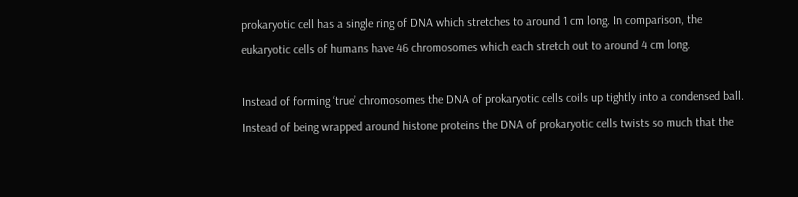prokaryotic cell has a single ring of DNA which stretches to around 1 cm long. In comparison, the eukaryotic cells of humans have 46 chromosomes which each stretch out to around 4 cm long.

Instead of forming ‘true’ chromosomes the DNA of prokaryotic cells coils up tightly into a condensed ball. Instead of being wrapped around histone proteins the DNA of prokaryotic cells twists so much that the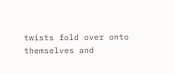twists fold over onto themselves and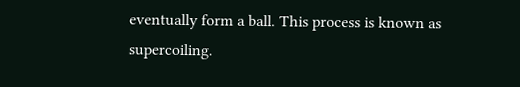eventually form a ball. This process is known as supercoiling.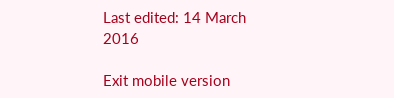Last edited: 14 March 2016

Exit mobile version